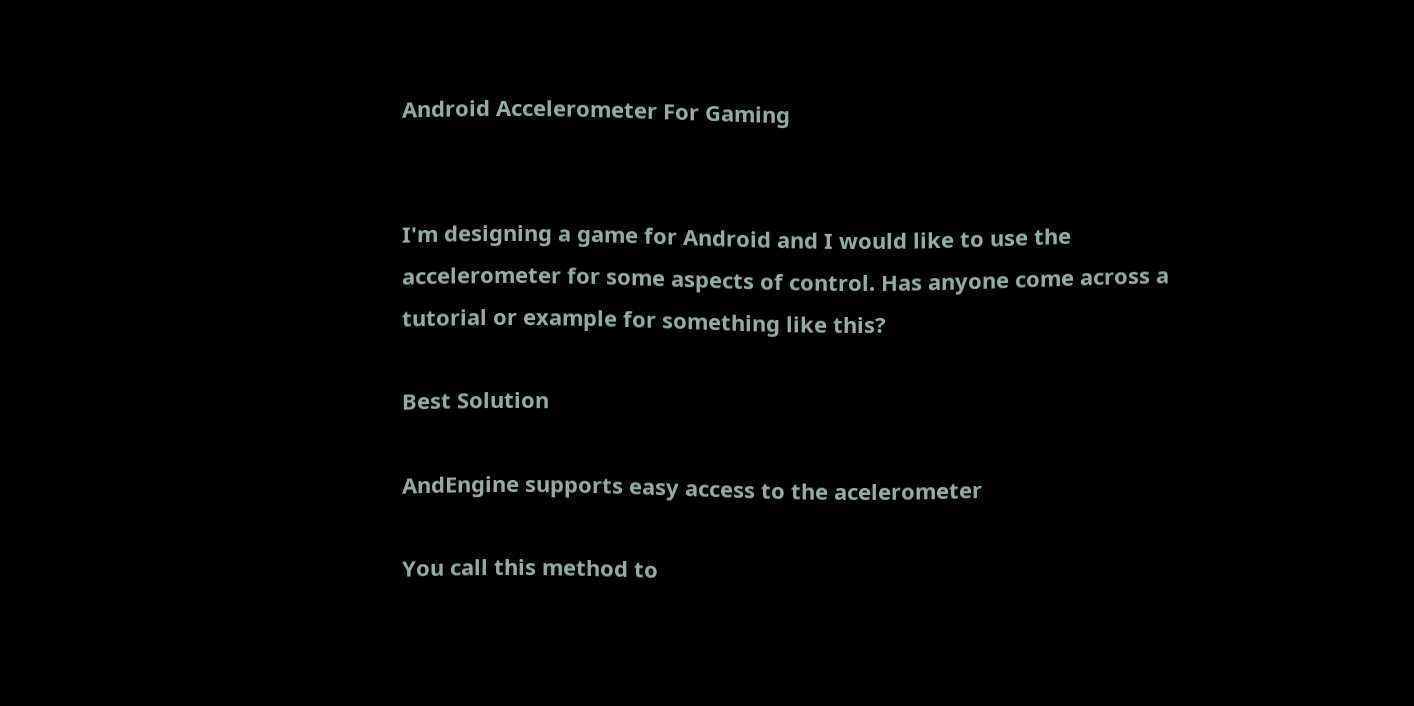Android Accelerometer For Gaming


I'm designing a game for Android and I would like to use the accelerometer for some aspects of control. Has anyone come across a tutorial or example for something like this?

Best Solution

AndEngine supports easy access to the acelerometer

You call this method to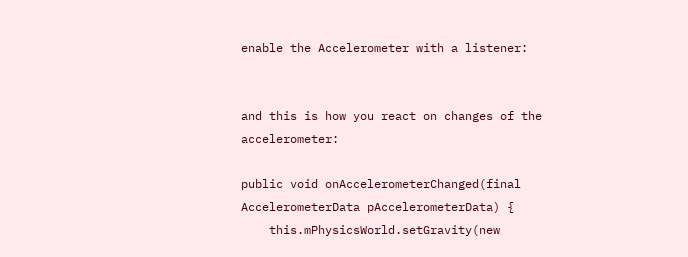enable the Accelerometer with a listener:


and this is how you react on changes of the accelerometer:

public void onAccelerometerChanged(final AccelerometerData pAccelerometerData) {
    this.mPhysicsWorld.setGravity(new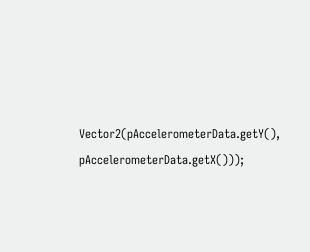Vector2(pAccelerometerData.getY(), pAccelerometerData.getX()));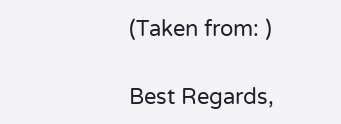(Taken from: )

Best Regards,